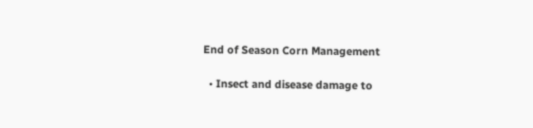End of Season Corn Management

  • Insect and disease damage to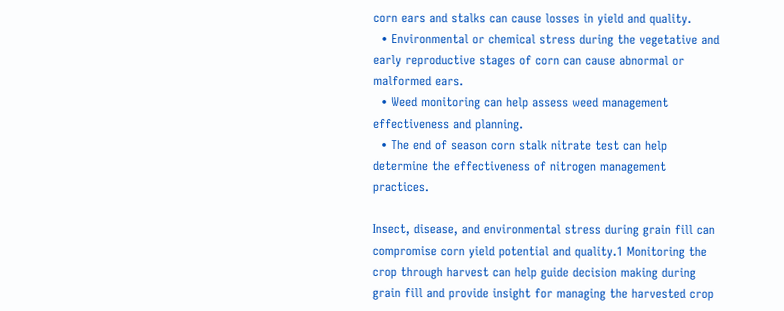corn ears and stalks can cause losses in yield and quality.
  • Environmental or chemical stress during the vegetative and early reproductive stages of corn can cause abnormal or malformed ears.
  • Weed monitoring can help assess weed management effectiveness and planning.
  • The end of season corn stalk nitrate test can help determine the effectiveness of nitrogen management practices.

Insect, disease, and environmental stress during grain fill can compromise corn yield potential and quality.1 Monitoring the crop through harvest can help guide decision making during grain fill and provide insight for managing the harvested crop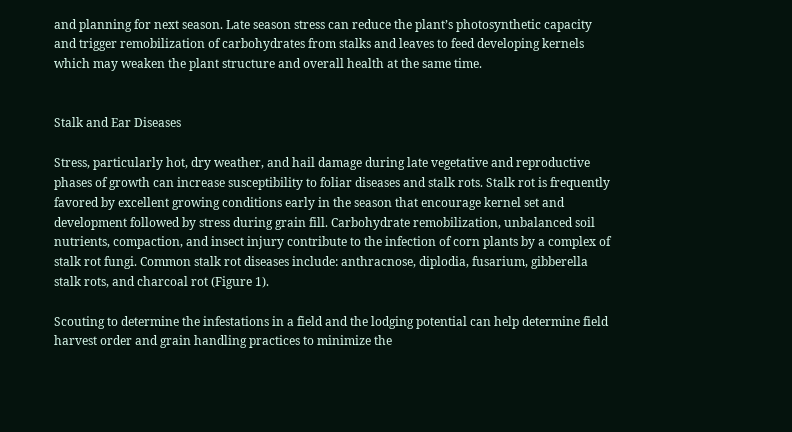and planning for next season. Late season stress can reduce the plant’s photosynthetic capacity and trigger remobilization of carbohydrates from stalks and leaves to feed developing kernels which may weaken the plant structure and overall health at the same time.


Stalk and Ear Diseases

Stress, particularly hot, dry weather, and hail damage during late vegetative and reproductive phases of growth can increase susceptibility to foliar diseases and stalk rots. Stalk rot is frequently favored by excellent growing conditions early in the season that encourage kernel set and development followed by stress during grain fill. Carbohydrate remobilization, unbalanced soil nutrients, compaction, and insect injury contribute to the infection of corn plants by a complex of stalk rot fungi. Common stalk rot diseases include: anthracnose, diplodia, fusarium, gibberella stalk rots, and charcoal rot (Figure 1).

Scouting to determine the infestations in a field and the lodging potential can help determine field harvest order and grain handling practices to minimize the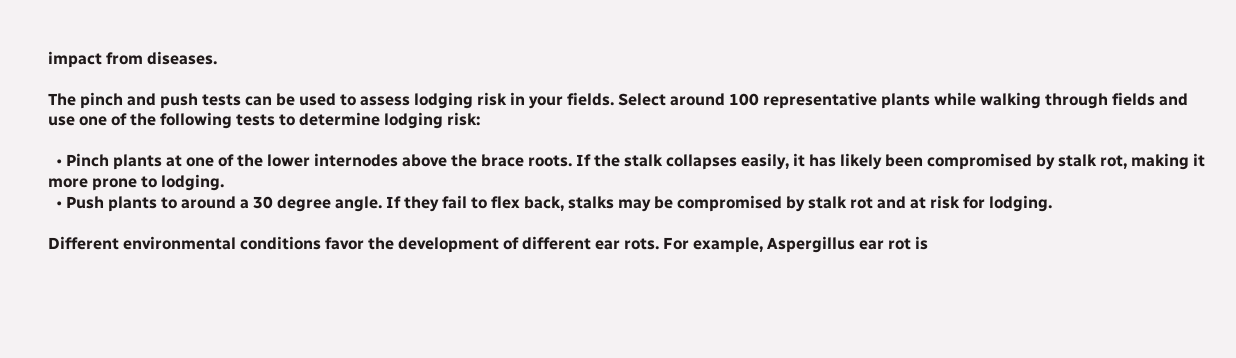impact from diseases.

The pinch and push tests can be used to assess lodging risk in your fields. Select around 100 representative plants while walking through fields and use one of the following tests to determine lodging risk:

  • Pinch plants at one of the lower internodes above the brace roots. If the stalk collapses easily, it has likely been compromised by stalk rot, making it more prone to lodging.
  • Push plants to around a 30 degree angle. If they fail to flex back, stalks may be compromised by stalk rot and at risk for lodging.

Different environmental conditions favor the development of different ear rots. For example, Aspergillus ear rot is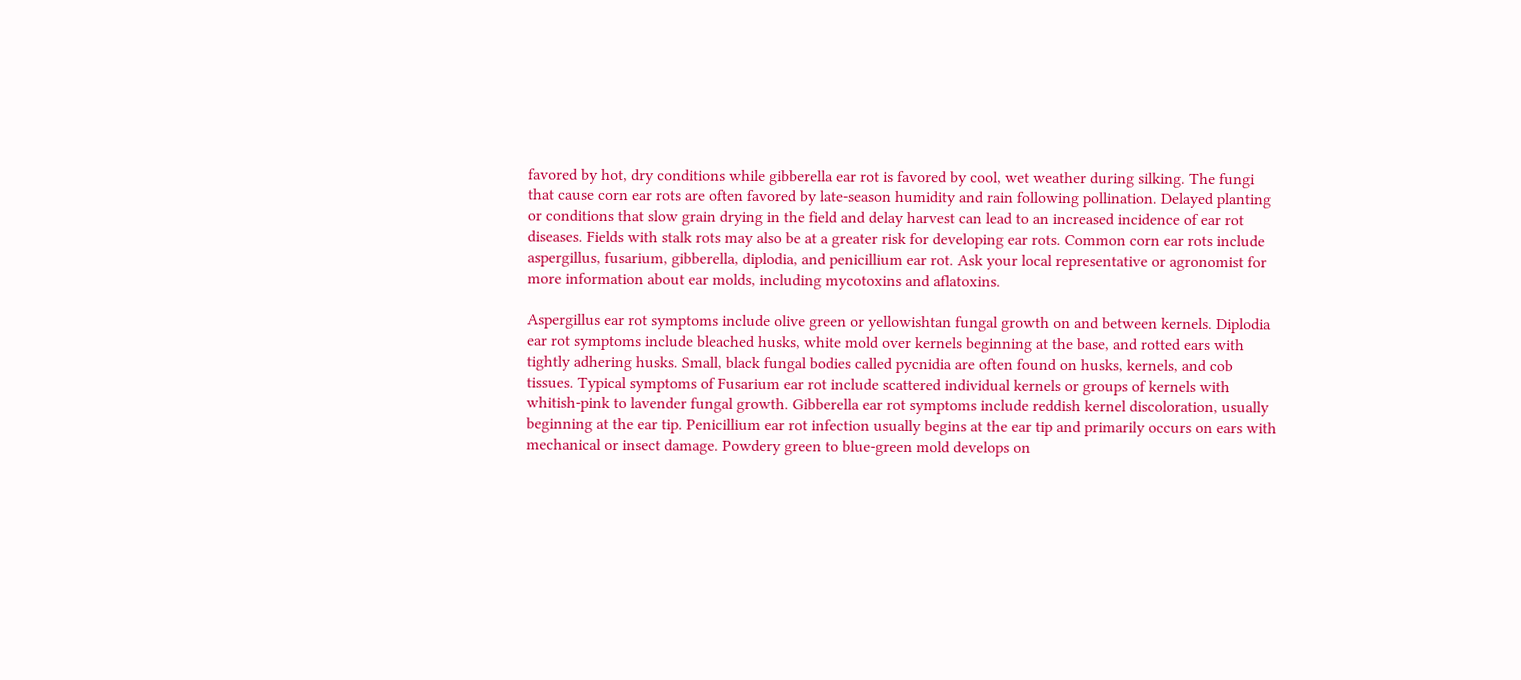favored by hot, dry conditions while gibberella ear rot is favored by cool, wet weather during silking. The fungi that cause corn ear rots are often favored by late-season humidity and rain following pollination. Delayed planting or conditions that slow grain drying in the field and delay harvest can lead to an increased incidence of ear rot diseases. Fields with stalk rots may also be at a greater risk for developing ear rots. Common corn ear rots include aspergillus, fusarium, gibberella, diplodia, and penicillium ear rot. Ask your local representative or agronomist for more information about ear molds, including mycotoxins and aflatoxins.

Aspergillus ear rot symptoms include olive green or yellowishtan fungal growth on and between kernels. Diplodia ear rot symptoms include bleached husks, white mold over kernels beginning at the base, and rotted ears with tightly adhering husks. Small, black fungal bodies called pycnidia are often found on husks, kernels, and cob tissues. Typical symptoms of Fusarium ear rot include scattered individual kernels or groups of kernels with whitish-pink to lavender fungal growth. Gibberella ear rot symptoms include reddish kernel discoloration, usually beginning at the ear tip. Penicillium ear rot infection usually begins at the ear tip and primarily occurs on ears with mechanical or insect damage. Powdery green to blue-green mold develops on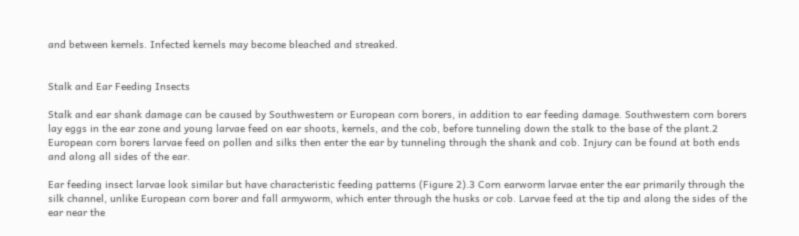and between kernels. Infected kernels may become bleached and streaked.


Stalk and Ear Feeding Insects

Stalk and ear shank damage can be caused by Southwestern or European corn borers, in addition to ear feeding damage. Southwestern corn borers lay eggs in the ear zone and young larvae feed on ear shoots, kernels, and the cob, before tunneling down the stalk to the base of the plant.2 European corn borers larvae feed on pollen and silks then enter the ear by tunneling through the shank and cob. Injury can be found at both ends and along all sides of the ear.

Ear feeding insect larvae look similar but have characteristic feeding patterns (Figure 2).3 Corn earworm larvae enter the ear primarily through the silk channel, unlike European corn borer and fall armyworm, which enter through the husks or cob. Larvae feed at the tip and along the sides of the ear near the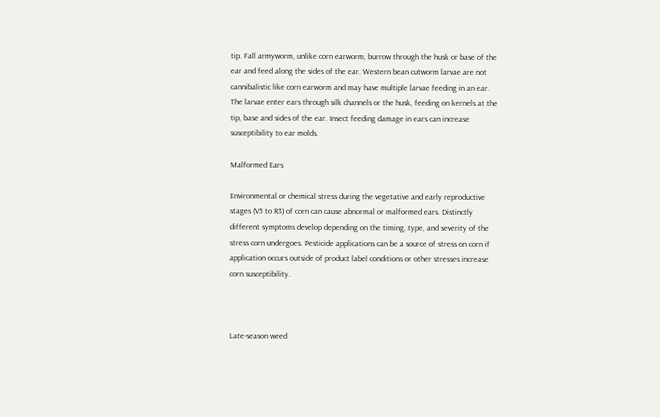tip. Fall armyworm, unlike corn earworm, burrow through the husk or base of the ear and feed along the sides of the ear. Western bean cutworm larvae are not cannibalistic like corn earworm and may have multiple larvae feeding in an ear. The larvae enter ears through silk channels or the husk, feeding on kernels at the tip, base and sides of the ear. Insect feeding damage in ears can increase susceptibility to ear molds.

Malformed Ears

Environmental or chemical stress during the vegetative and early reproductive stages (V5 to R3) of corn can cause abnormal or malformed ears. Distinctly different symptoms develop depending on the timing, type, and severity of the stress corn undergoes. Pesticide applications can be a source of stress on corn if application occurs outside of product label conditions or other stresses increase corn susceptibility.



Late-season weed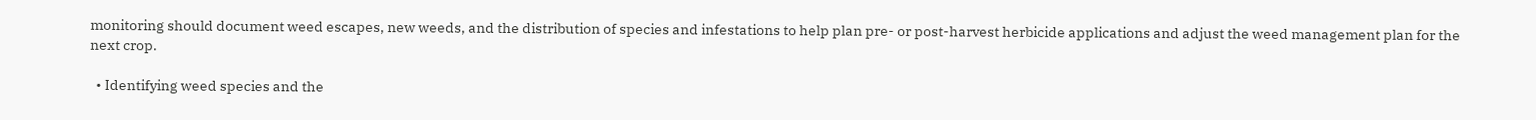monitoring should document weed escapes, new weeds, and the distribution of species and infestations to help plan pre- or post-harvest herbicide applications and adjust the weed management plan for the next crop.

  • Identifying weed species and the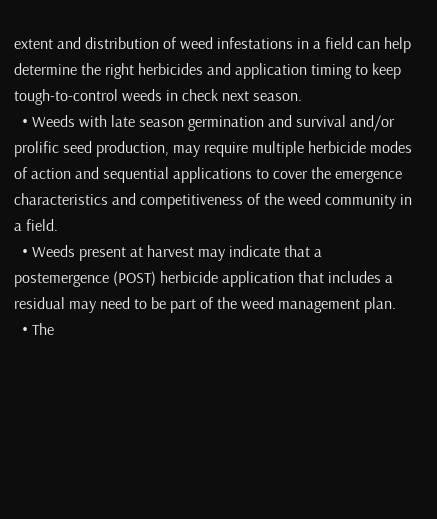extent and distribution of weed infestations in a field can help determine the right herbicides and application timing to keep tough-to-control weeds in check next season.
  • Weeds with late season germination and survival and/or prolific seed production, may require multiple herbicide modes of action and sequential applications to cover the emergence characteristics and competitiveness of the weed community in a field.
  • Weeds present at harvest may indicate that a postemergence (POST) herbicide application that includes a residual may need to be part of the weed management plan.
  • The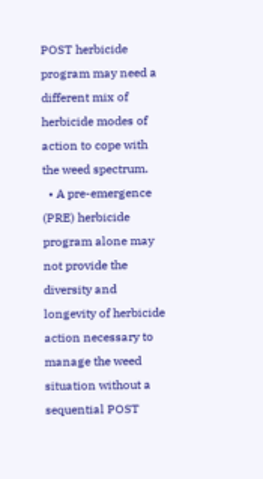POST herbicide program may need a different mix of herbicide modes of action to cope with the weed spectrum.
  • A pre-emergence (PRE) herbicide program alone may not provide the diversity and longevity of herbicide action necessary to manage the weed situation without a sequential POST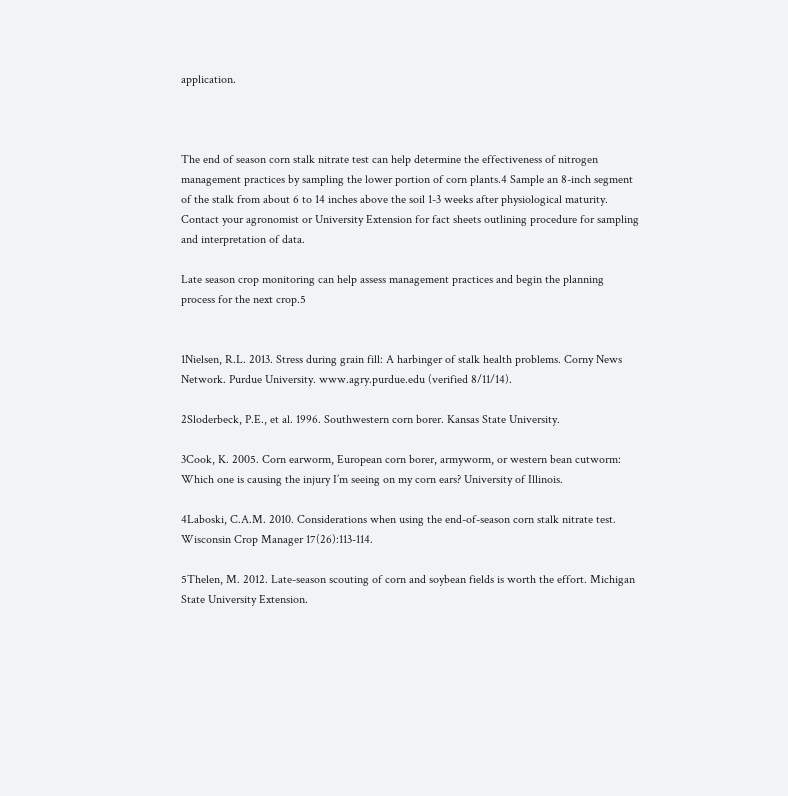application.



The end of season corn stalk nitrate test can help determine the effectiveness of nitrogen management practices by sampling the lower portion of corn plants.4 Sample an 8-inch segment of the stalk from about 6 to 14 inches above the soil 1-3 weeks after physiological maturity. Contact your agronomist or University Extension for fact sheets outlining procedure for sampling and interpretation of data.

Late season crop monitoring can help assess management practices and begin the planning process for the next crop.5


1Nielsen, R.L. 2013. Stress during grain fill: A harbinger of stalk health problems. Corny News Network. Purdue University. www.agry.purdue.edu (verified 8/11/14).

2Sloderbeck, P.E., et al. 1996. Southwestern corn borer. Kansas State University.

3Cook, K. 2005. Corn earworm, European corn borer, armyworm, or western bean cutworm: Which one is causing the injury I’m seeing on my corn ears? University of Illinois.

4Laboski, C.A.M. 2010. Considerations when using the end-of-season corn stalk nitrate test. Wisconsin Crop Manager 17(26):113-114.

5Thelen, M. 2012. Late-season scouting of corn and soybean fields is worth the effort. Michigan State University Extension.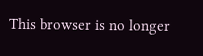This browser is no longer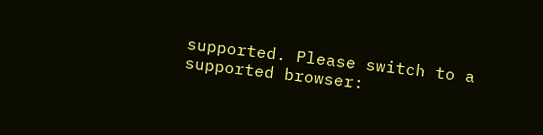supported. Please switch to a supported browser: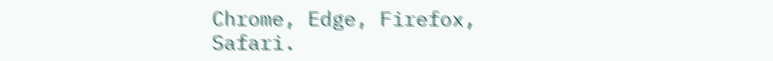Chrome, Edge, Firefox, Safari.